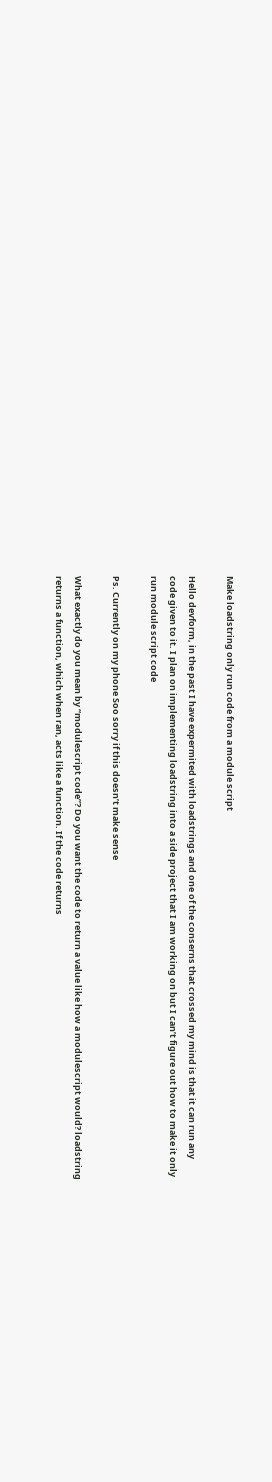Make loadstring only run code from a module script

Hello devform, in the past I have expermited with loadstrings and one of the conserns that crossed my mind is that it can run any code given to it. I plan on implementing loadstring into a side project that I am working on but I can’t figure out how to make it only run module script code

Ps. Currently on my phone Soo sorry if this doesn’t make sense

What exactly do you mean by “modulescript code”? Do you want the code to return a value like how a modulescript would? loadstring returns a function, which when ran, acts like a function. If the code returns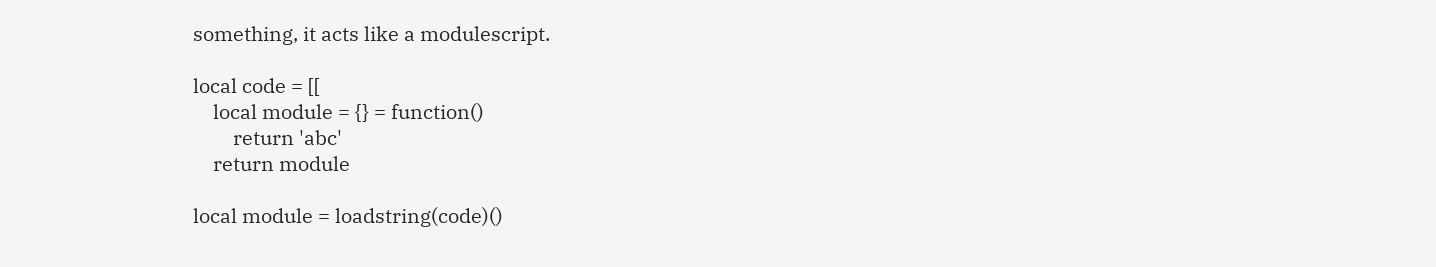something, it acts like a modulescript.

local code = [[
    local module = {} = function()
        return 'abc'
    return module

local module = loadstring(code)()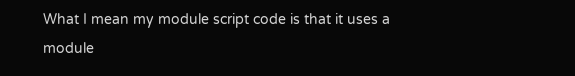What I mean my module script code is that it uses a module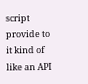script provide to it kind of like an API